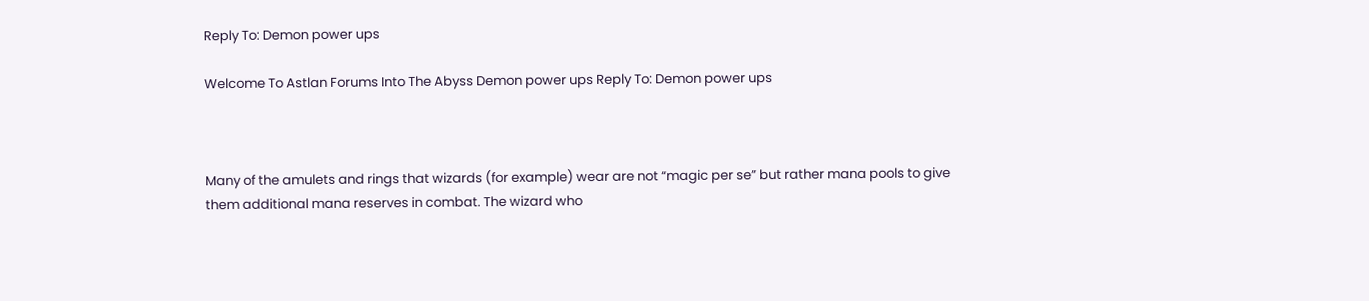Reply To: Demon power ups

Welcome To Astlan Forums Into The Abyss Demon power ups Reply To: Demon power ups



Many of the amulets and rings that wizards (for example) wear are not “magic per se” but rather mana pools to give them additional mana reserves in combat. The wizard who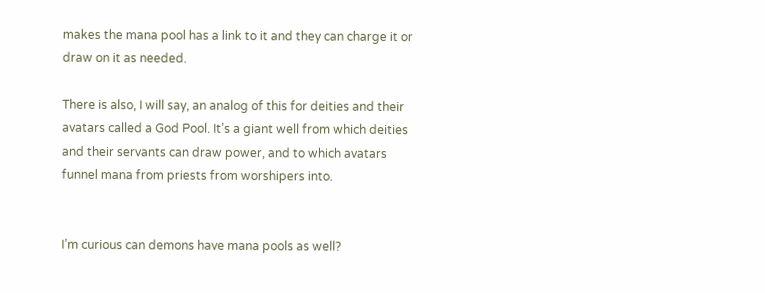makes the mana pool has a link to it and they can charge it or draw on it as needed.

There is also, I will say, an analog of this for deities and their avatars called a God Pool. It’s a giant well from which deities and their servants can draw power, and to which avatars funnel mana from priests from worshipers into.


I’m curious can demons have mana pools as well?